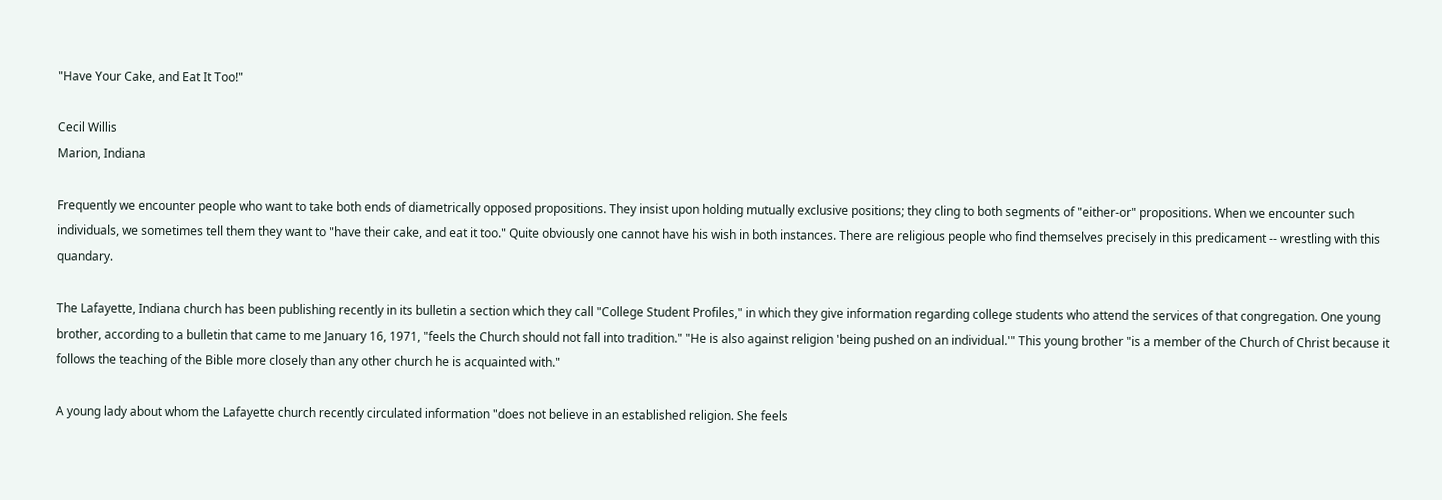"Have Your Cake, and Eat It Too!"

Cecil Willis
Marion, Indiana

Frequently we encounter people who want to take both ends of diametrically opposed propositions. They insist upon holding mutually exclusive positions; they cling to both segments of "either-or" propositions. When we encounter such individuals, we sometimes tell them they want to "have their cake, and eat it too." Quite obviously one cannot have his wish in both instances. There are religious people who find themselves precisely in this predicament -- wrestling with this quandary.

The Lafayette, Indiana church has been publishing recently in its bulletin a section which they call "College Student Profiles," in which they give information regarding college students who attend the services of that congregation. One young brother, according to a bulletin that came to me January 16, 1971, "feels the Church should not fall into tradition." "He is also against religion 'being pushed on an individual.'" This young brother "is a member of the Church of Christ because it follows the teaching of the Bible more closely than any other church he is acquainted with."

A young lady about whom the Lafayette church recently circulated information "does not believe in an established religion. She feels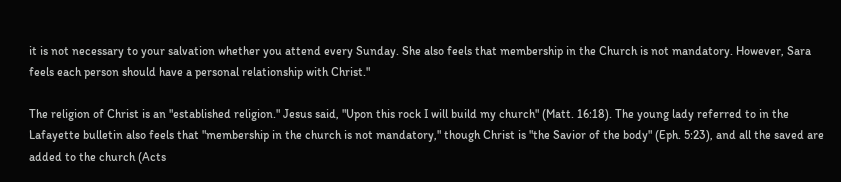it is not necessary to your salvation whether you attend every Sunday. She also feels that membership in the Church is not mandatory. However, Sara feels each person should have a personal relationship with Christ."

The religion of Christ is an "established religion." Jesus said, "Upon this rock I will build my church" (Matt. 16:18). The young lady referred to in the Lafayette bulletin also feels that "membership in the church is not mandatory," though Christ is "the Savior of the body" (Eph. 5:23), and all the saved are added to the church (Acts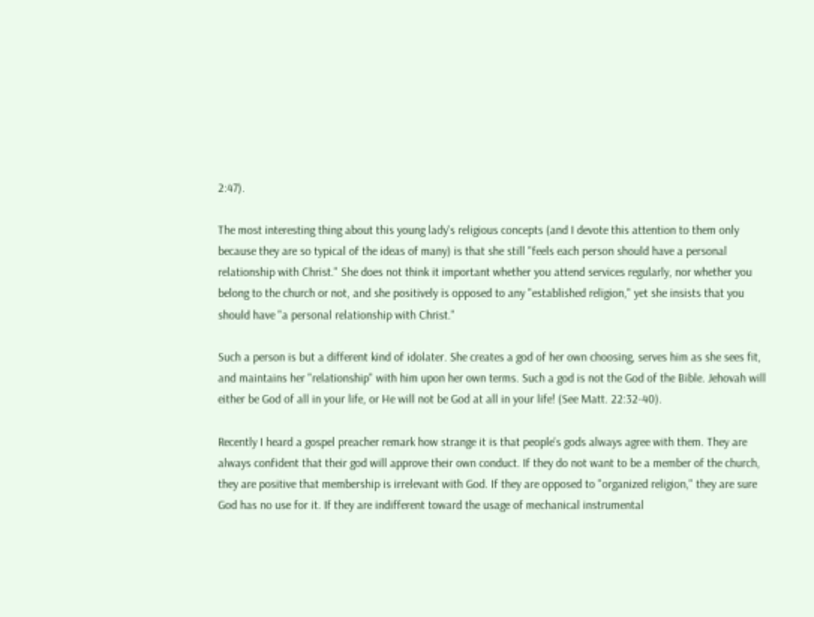2:47).

The most interesting thing about this young lady's religious concepts (and I devote this attention to them only because they are so typical of the ideas of many) is that she still "feels each person should have a personal relationship with Christ." She does not think it important whether you attend services regularly, nor whether you belong to the church or not, and she positively is opposed to any "established religion," yet she insists that you should have "a personal relationship with Christ."

Such a person is but a different kind of idolater. She creates a god of her own choosing, serves him as she sees fit, and maintains her "relationship" with him upon her own terms. Such a god is not the God of the Bible. Jehovah will either be God of all in your life, or He will not be God at all in your life! (See Matt. 22:32-40).

Recently I heard a gospel preacher remark how strange it is that people's gods always agree with them. They are always confident that their god will approve their own conduct. If they do not want to be a member of the church, they are positive that membership is irrelevant with God. If they are opposed to "organized religion," they are sure God has no use for it. If they are indifferent toward the usage of mechanical instrumental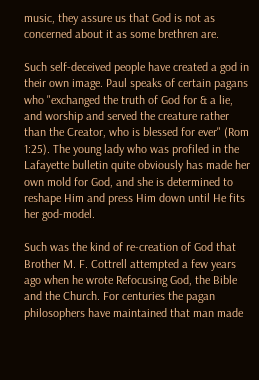music, they assure us that God is not as concerned about it as some brethren are.

Such self-deceived people have created a god in their own image. Paul speaks of certain pagans who "exchanged the truth of God for & a lie, and worship and served the creature rather than the Creator, who is blessed for ever" (Rom 1:25). The young lady who was profiled in the Lafayette bulletin quite obviously has made her own mold for God, and she is determined to reshape Him and press Him down until He fits her god-model.

Such was the kind of re-creation of God that Brother M. F. Cottrell attempted a few years ago when he wrote Refocusing God, the Bible and the Church. For centuries the pagan philosophers have maintained that man made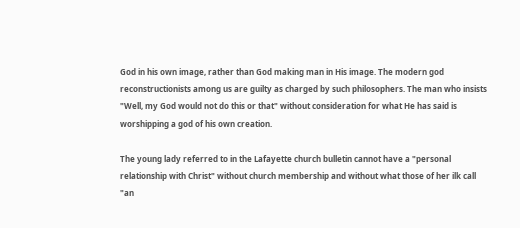God in his own image, rather than God making man in His image. The modern god reconstructionists among us are guilty as charged by such philosophers. The man who insists "Well, my God would not do this or that" without consideration for what He has said is worshipping a god of his own creation.

The young lady referred to in the Lafayette church bulletin cannot have a "personal relationship with Christ" without church membership and without what those of her ilk call "an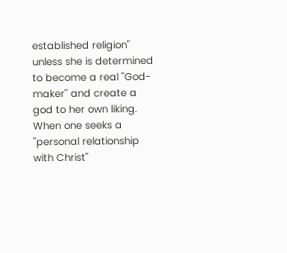established religion" unless she is determined to become a real "God-maker" and create a god to her own liking. When one seeks a "personal relationship with Christ"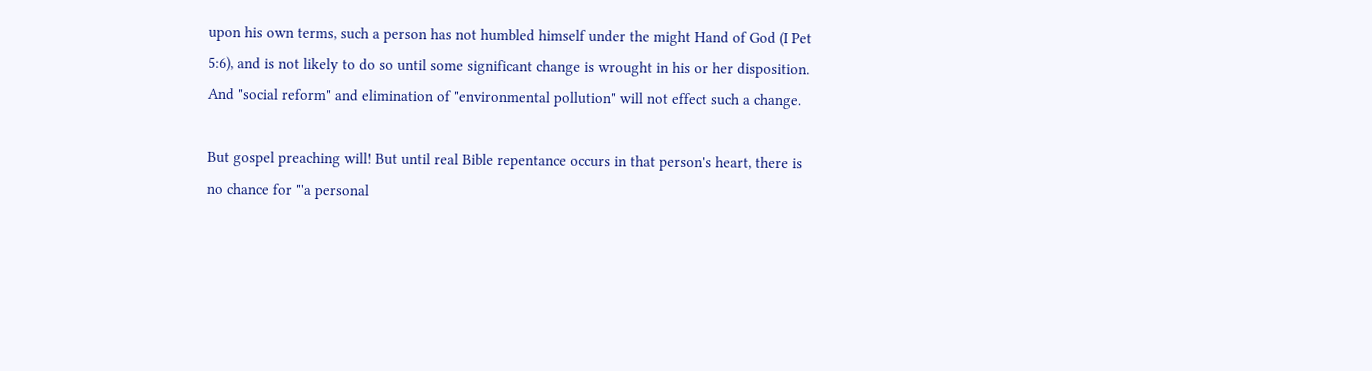upon his own terms, such a person has not humbled himself under the might Hand of God (I Pet 5:6), and is not likely to do so until some significant change is wrought in his or her disposition. And "social reform" and elimination of "environmental pollution" will not effect such a change.

But gospel preaching will! But until real Bible repentance occurs in that person's heart, there is no chance for "'a personal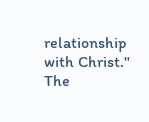relationship with Christ." The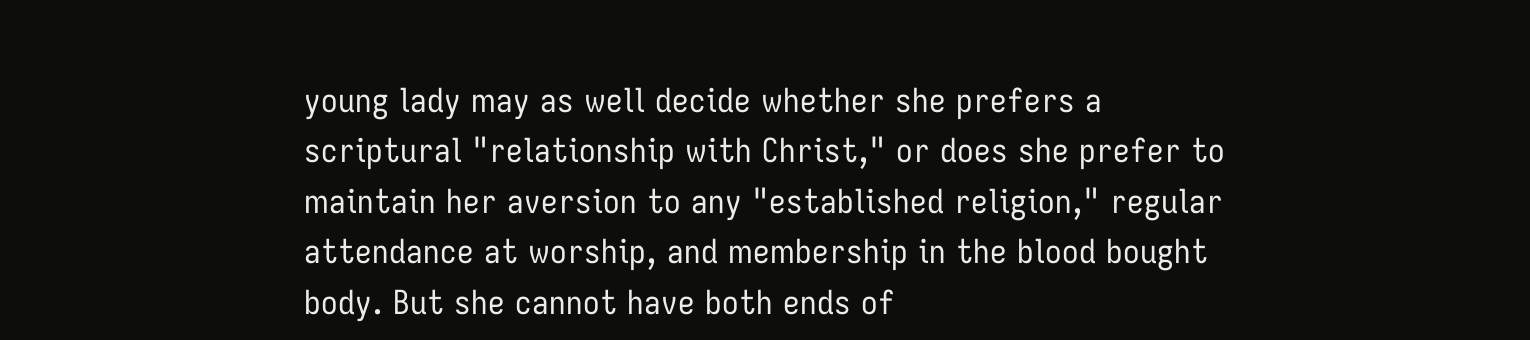young lady may as well decide whether she prefers a scriptural "relationship with Christ," or does she prefer to maintain her aversion to any "established religion," regular attendance at worship, and membership in the blood bought body. But she cannot have both ends of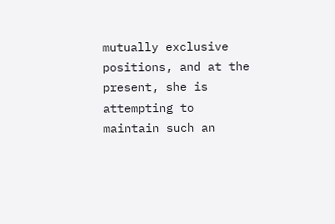mutually exclusive positions, and at the present, she is attempting to maintain such an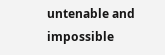untenable and impossible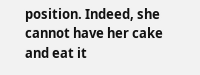position. Indeed, she cannot have her cake and eat it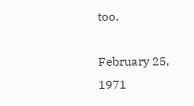too.

February 25, 1971